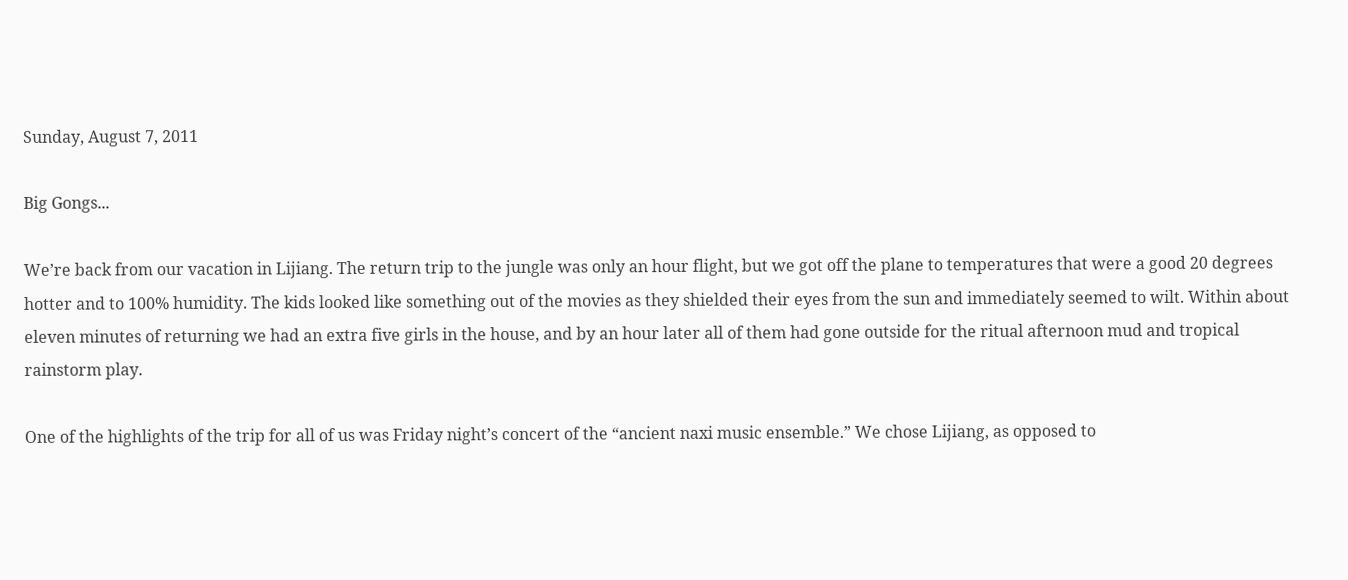Sunday, August 7, 2011

Big Gongs...

We’re back from our vacation in Lijiang. The return trip to the jungle was only an hour flight, but we got off the plane to temperatures that were a good 20 degrees hotter and to 100% humidity. The kids looked like something out of the movies as they shielded their eyes from the sun and immediately seemed to wilt. Within about eleven minutes of returning we had an extra five girls in the house, and by an hour later all of them had gone outside for the ritual afternoon mud and tropical rainstorm play.

One of the highlights of the trip for all of us was Friday night’s concert of the “ancient naxi music ensemble.” We chose Lijiang, as opposed to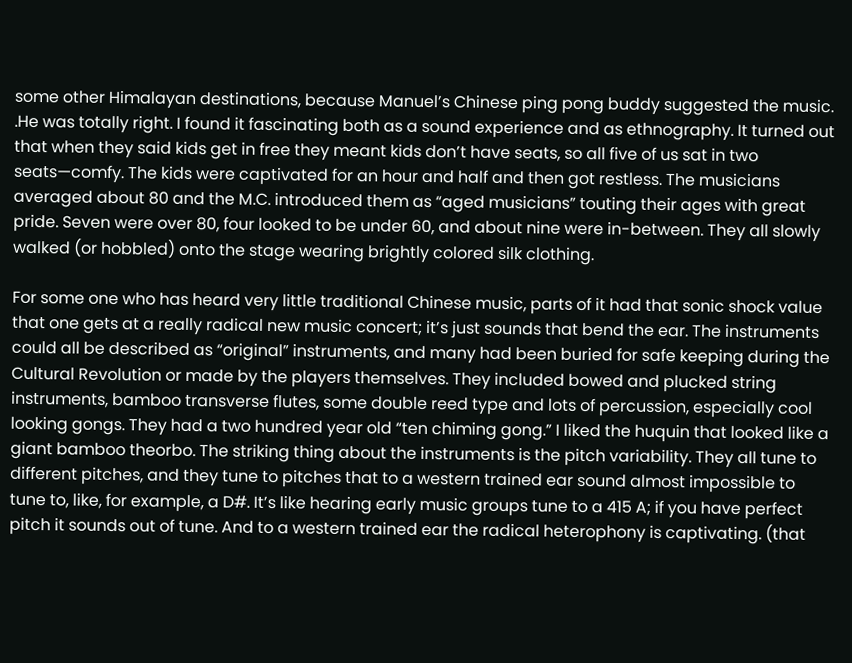some other Himalayan destinations, because Manuel’s Chinese ping pong buddy suggested the music. .He was totally right. I found it fascinating both as a sound experience and as ethnography. It turned out that when they said kids get in free they meant kids don’t have seats, so all five of us sat in two seats—comfy. The kids were captivated for an hour and half and then got restless. The musicians averaged about 80 and the M.C. introduced them as “aged musicians” touting their ages with great pride. Seven were over 80, four looked to be under 60, and about nine were in-between. They all slowly walked (or hobbled) onto the stage wearing brightly colored silk clothing.

For some one who has heard very little traditional Chinese music, parts of it had that sonic shock value that one gets at a really radical new music concert; it’s just sounds that bend the ear. The instruments could all be described as “original” instruments, and many had been buried for safe keeping during the Cultural Revolution or made by the players themselves. They included bowed and plucked string instruments, bamboo transverse flutes, some double reed type and lots of percussion, especially cool looking gongs. They had a two hundred year old “ten chiming gong.” I liked the huquin that looked like a giant bamboo theorbo. The striking thing about the instruments is the pitch variability. They all tune to different pitches, and they tune to pitches that to a western trained ear sound almost impossible to tune to, like, for example, a D#. It’s like hearing early music groups tune to a 415 A; if you have perfect pitch it sounds out of tune. And to a western trained ear the radical heterophony is captivating. (that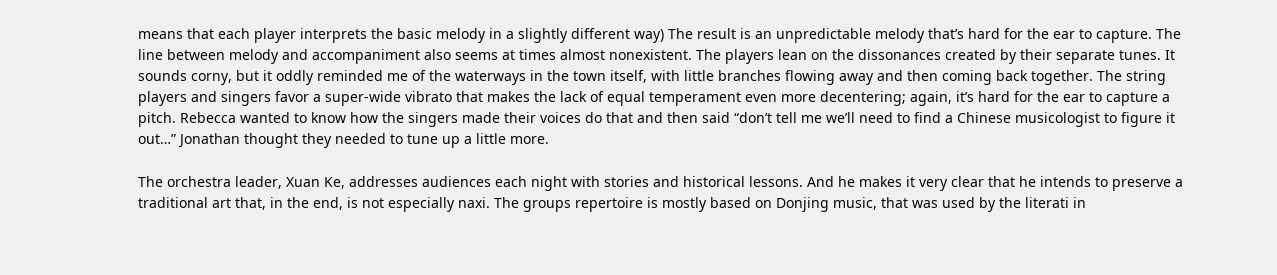means that each player interprets the basic melody in a slightly different way) The result is an unpredictable melody that’s hard for the ear to capture. The line between melody and accompaniment also seems at times almost nonexistent. The players lean on the dissonances created by their separate tunes. It sounds corny, but it oddly reminded me of the waterways in the town itself, with little branches flowing away and then coming back together. The string players and singers favor a super-wide vibrato that makes the lack of equal temperament even more decentering; again, it’s hard for the ear to capture a pitch. Rebecca wanted to know how the singers made their voices do that and then said “don’t tell me we’ll need to find a Chinese musicologist to figure it out…” Jonathan thought they needed to tune up a little more.

The orchestra leader, Xuan Ke, addresses audiences each night with stories and historical lessons. And he makes it very clear that he intends to preserve a traditional art that, in the end, is not especially naxi. The groups repertoire is mostly based on Donjing music, that was used by the literati in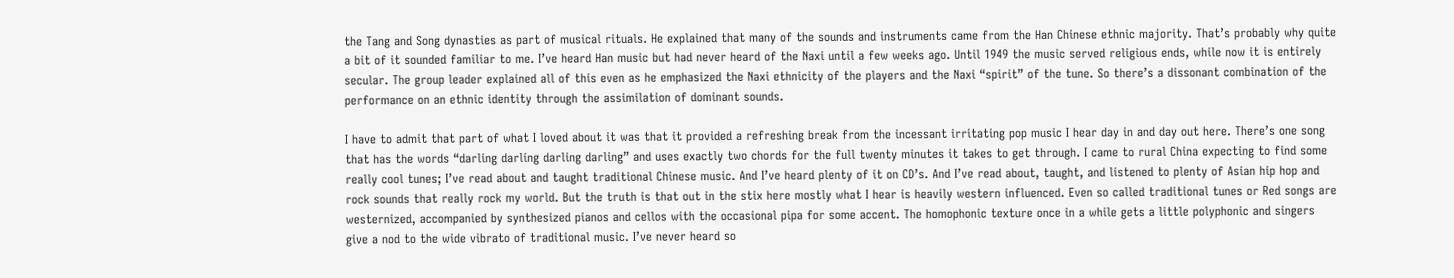the Tang and Song dynasties as part of musical rituals. He explained that many of the sounds and instruments came from the Han Chinese ethnic majority. That’s probably why quite a bit of it sounded familiar to me. I’ve heard Han music but had never heard of the Naxi until a few weeks ago. Until 1949 the music served religious ends, while now it is entirely secular. The group leader explained all of this even as he emphasized the Naxi ethnicity of the players and the Naxi “spirit” of the tune. So there’s a dissonant combination of the performance on an ethnic identity through the assimilation of dominant sounds.

I have to admit that part of what I loved about it was that it provided a refreshing break from the incessant irritating pop music I hear day in and day out here. There’s one song that has the words “darling darling darling darling” and uses exactly two chords for the full twenty minutes it takes to get through. I came to rural China expecting to find some really cool tunes; I’ve read about and taught traditional Chinese music. And I’ve heard plenty of it on CD’s. And I’ve read about, taught, and listened to plenty of Asian hip hop and rock sounds that really rock my world. But the truth is that out in the stix here mostly what I hear is heavily western influenced. Even so called traditional tunes or Red songs are westernized, accompanied by synthesized pianos and cellos with the occasional pipa for some accent. The homophonic texture once in a while gets a little polyphonic and singers give a nod to the wide vibrato of traditional music. I’ve never heard so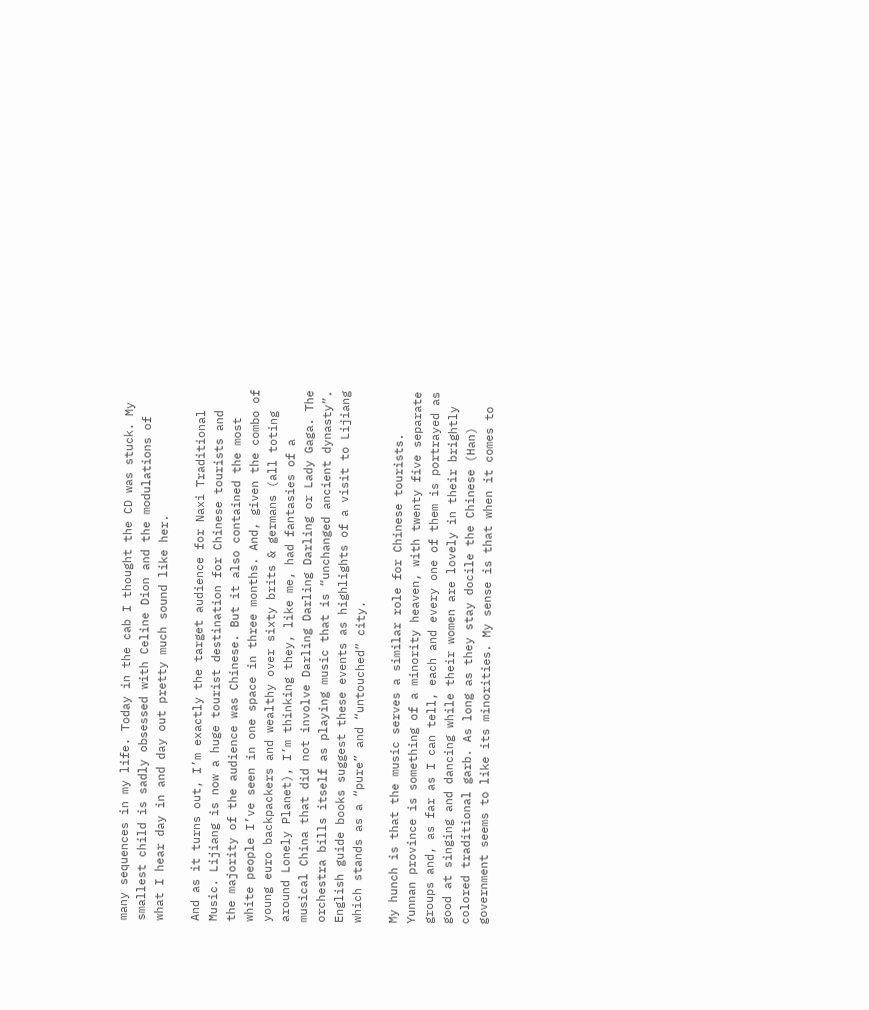many sequences in my life. Today in the cab I thought the CD was stuck. My smallest child is sadly obsessed with Celine Dion and the modulations of what I hear day in and day out pretty much sound like her.

And as it turns out, I’m exactly the target audience for Naxi Traditional Music. Lijiang is now a huge tourist destination for Chinese tourists and the majority of the audience was Chinese. But it also contained the most white people I’ve seen in one space in three months. And, given the combo of young euro backpackers and wealthy over sixty brits & germans (all toting around Lonely Planet), I’m thinking they, like me, had fantasies of a musical China that did not involve Darling Darling Darling or Lady Gaga. The orchestra bills itself as playing music that is “unchanged ancient dynasty”. English guide books suggest these events as highlights of a visit to Lijiang which stands as a “pure” and “untouched” city.

My hunch is that the music serves a similar role for Chinese tourists. Yunnan province is something of a minority heaven, with twenty five separate groups and, as far as I can tell, each and every one of them is portrayed as good at singing and dancing while their women are lovely in their brightly colored traditional garb. As long as they stay docile the Chinese (Han) government seems to like its minorities. My sense is that when it comes to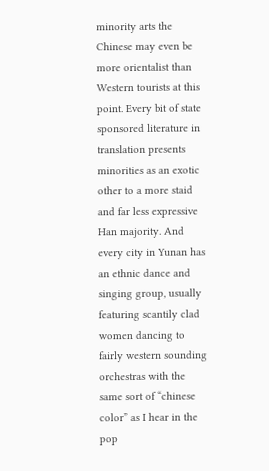minority arts the Chinese may even be more orientalist than Western tourists at this point. Every bit of state sponsored literature in translation presents minorities as an exotic other to a more staid and far less expressive Han majority. And every city in Yunan has an ethnic dance and singing group, usually featuring scantily clad women dancing to fairly western sounding orchestras with the same sort of “chinese color” as I hear in the pop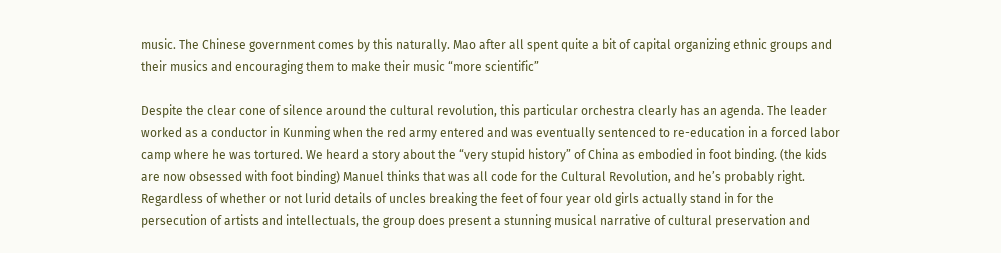music. The Chinese government comes by this naturally. Mao after all spent quite a bit of capital organizing ethnic groups and their musics and encouraging them to make their music “more scientific”

Despite the clear cone of silence around the cultural revolution, this particular orchestra clearly has an agenda. The leader worked as a conductor in Kunming when the red army entered and was eventually sentenced to re-education in a forced labor camp where he was tortured. We heard a story about the “very stupid history” of China as embodied in foot binding. (the kids are now obsessed with foot binding) Manuel thinks that was all code for the Cultural Revolution, and he’s probably right. Regardless of whether or not lurid details of uncles breaking the feet of four year old girls actually stand in for the persecution of artists and intellectuals, the group does present a stunning musical narrative of cultural preservation and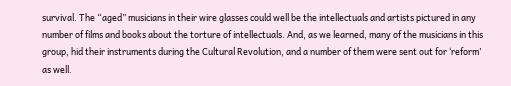survival. The “aged” musicians in their wire glasses could well be the intellectuals and artists pictured in any number of films and books about the torture of intellectuals. And, as we learned, many of the musicians in this group, hid their instruments during the Cultural Revolution, and a number of them were sent out for ‘reform’ as well.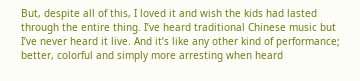But, despite all of this, I loved it and wish the kids had lasted through the entire thing. I’ve heard traditional Chinese music but I’ve never heard it live. And it’s like any other kind of performance; better, colorful and simply more arresting when heard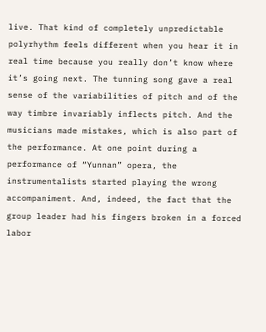live. That kind of completely unpredictable polyrhythm feels different when you hear it in real time because you really don’t know where it’s going next. The tunning song gave a real sense of the variabilities of pitch and of the way timbre invariably inflects pitch. And the musicians made mistakes, which is also part of the performance. At one point during a performance of “Yunnan” opera, the instrumentalists started playing the wrong accompaniment. And, indeed, the fact that the group leader had his fingers broken in a forced labor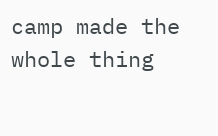camp made the whole thing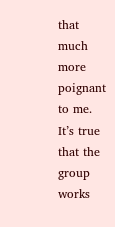that much more poignant to me. It’s true that the group works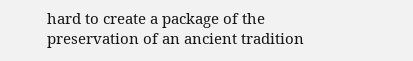hard to create a package of the preservation of an ancient tradition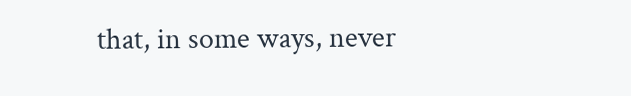that, in some ways, never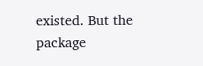existed. But the package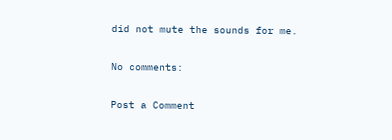did not mute the sounds for me.

No comments:

Post a Comment